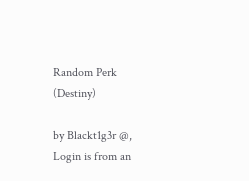Random Perk (Destiny)

by Blackt1g3r @, Login is from an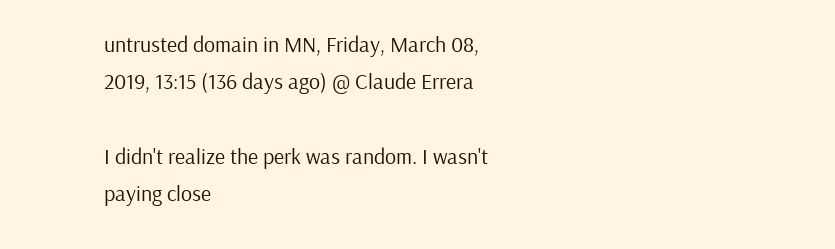untrusted domain in MN, Friday, March 08, 2019, 13:15 (136 days ago) @ Claude Errera

I didn't realize the perk was random. I wasn't paying close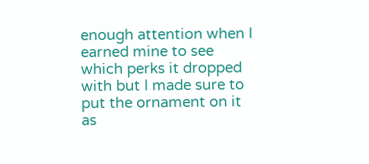enough attention when I earned mine to see which perks it dropped with but I made sure to put the ornament on it as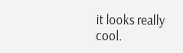it looks really cool.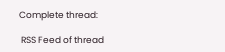Complete thread:

 RSS Feed of thread